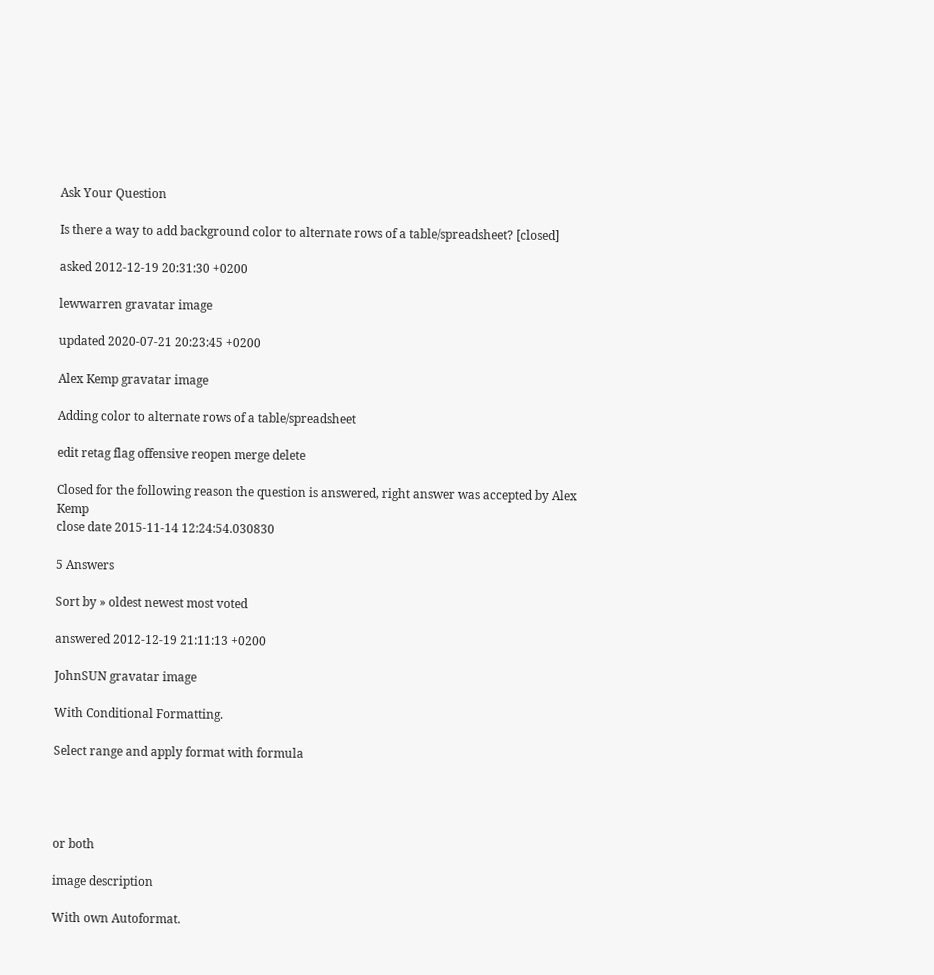Ask Your Question

Is there a way to add background color to alternate rows of a table/spreadsheet? [closed]

asked 2012-12-19 20:31:30 +0200

lewwarren gravatar image

updated 2020-07-21 20:23:45 +0200

Alex Kemp gravatar image

Adding color to alternate rows of a table/spreadsheet

edit retag flag offensive reopen merge delete

Closed for the following reason the question is answered, right answer was accepted by Alex Kemp
close date 2015-11-14 12:24:54.030830

5 Answers

Sort by » oldest newest most voted

answered 2012-12-19 21:11:13 +0200

JohnSUN gravatar image

With Conditional Formatting.

Select range and apply format with formula




or both

image description

With own Autoformat.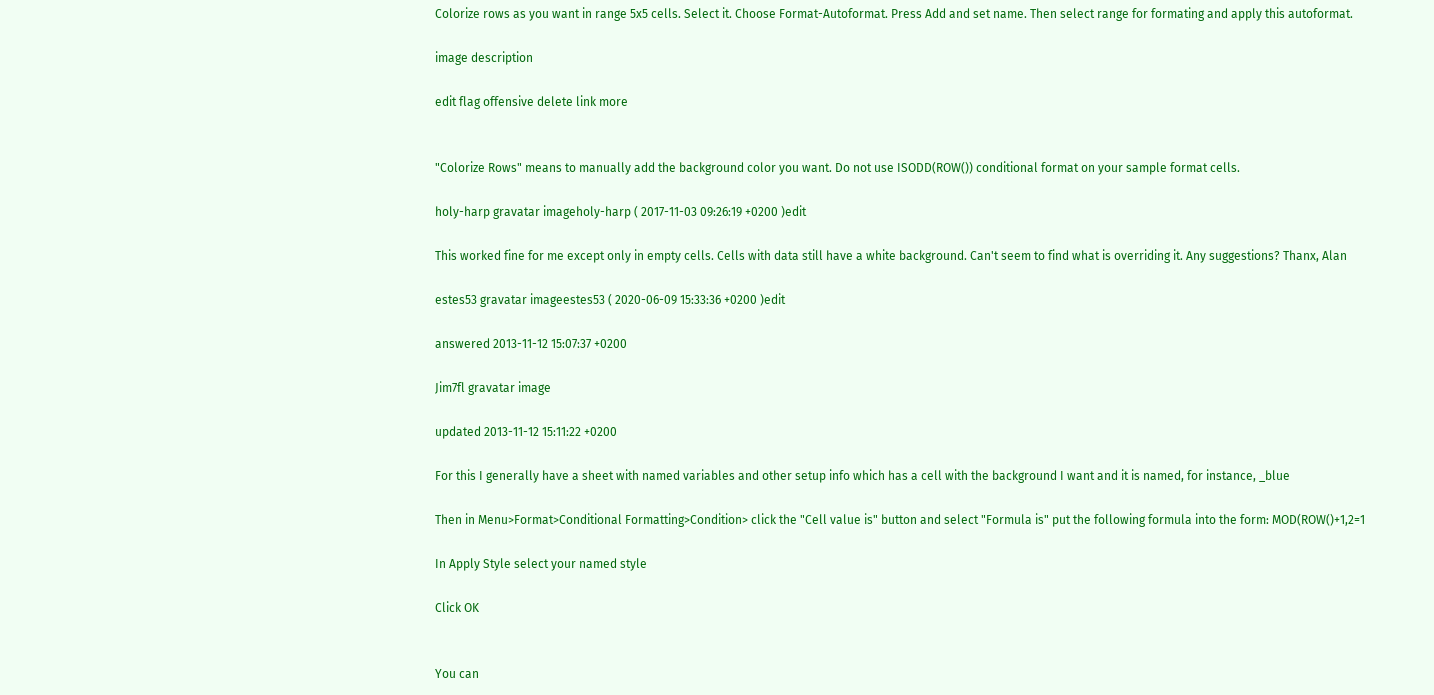Colorize rows as you want in range 5x5 cells. Select it. Choose Format-Autoformat. Press Add and set name. Then select range for formating and apply this autoformat.

image description

edit flag offensive delete link more


"Colorize Rows" means to manually add the background color you want. Do not use ISODD(ROW()) conditional format on your sample format cells.

holy-harp gravatar imageholy-harp ( 2017-11-03 09:26:19 +0200 )edit

This worked fine for me except only in empty cells. Cells with data still have a white background. Can't seem to find what is overriding it. Any suggestions? Thanx, Alan

estes53 gravatar imageestes53 ( 2020-06-09 15:33:36 +0200 )edit

answered 2013-11-12 15:07:37 +0200

Jim7fl gravatar image

updated 2013-11-12 15:11:22 +0200

For this I generally have a sheet with named variables and other setup info which has a cell with the background I want and it is named, for instance, _blue

Then in Menu>Format>Conditional Formatting>Condition> click the "Cell value is" button and select "Formula is" put the following formula into the form: MOD(ROW()+1,2=1

In Apply Style select your named style

Click OK


You can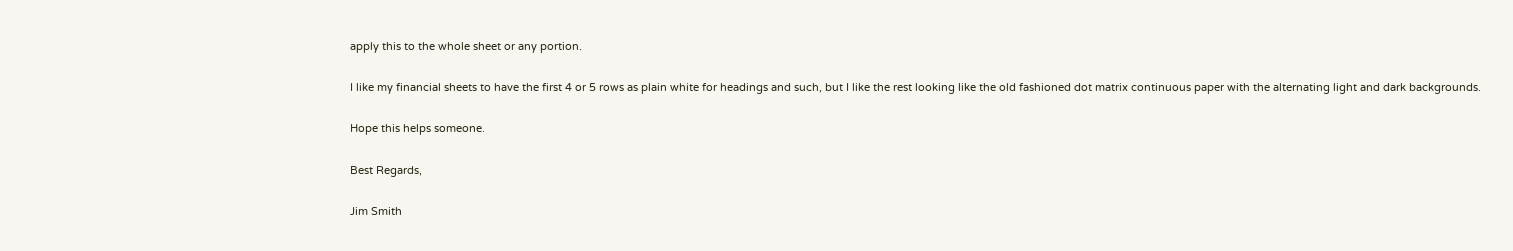apply this to the whole sheet or any portion.

I like my financial sheets to have the first 4 or 5 rows as plain white for headings and such, but I like the rest looking like the old fashioned dot matrix continuous paper with the alternating light and dark backgrounds.

Hope this helps someone.

Best Regards,

Jim Smith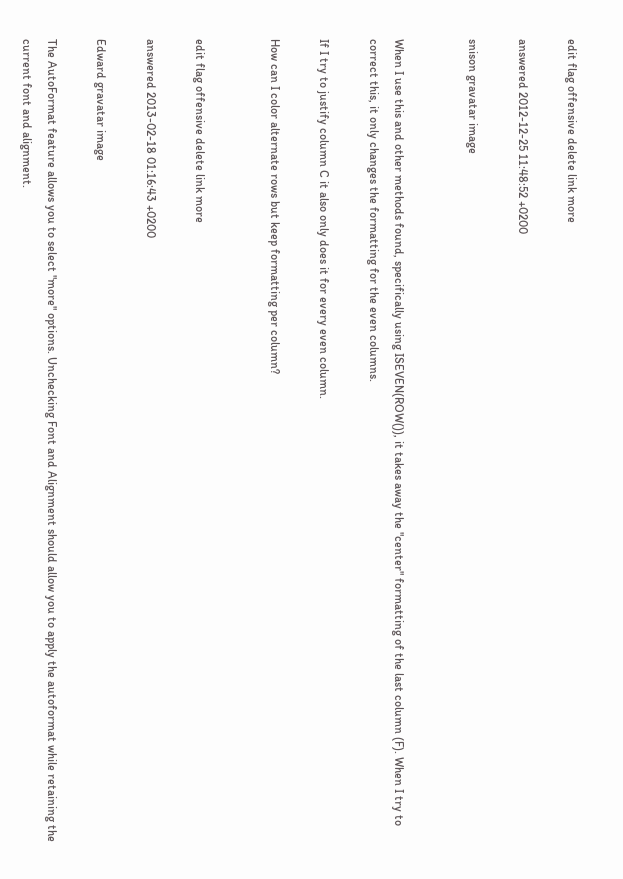edit flag offensive delete link more

answered 2012-12-25 11:48:52 +0200

snison gravatar image


When I use this and other methods found, specifically using ISEVEN(ROW()), it takes away the "center" formatting of the last column (F). When I try to correct this, it only changes the formatting for the even columns.

If I try to justify column C it also only does it for every even column.

How can I color alternate rows but keep formatting per column?


edit flag offensive delete link more

answered 2013-02-18 01:16:43 +0200

Edward gravatar image

The AutoFormat feature allows you to select "more" options. Unchecking Font and Alignment should allow you to apply the autoformat while retaining the current font and alignment.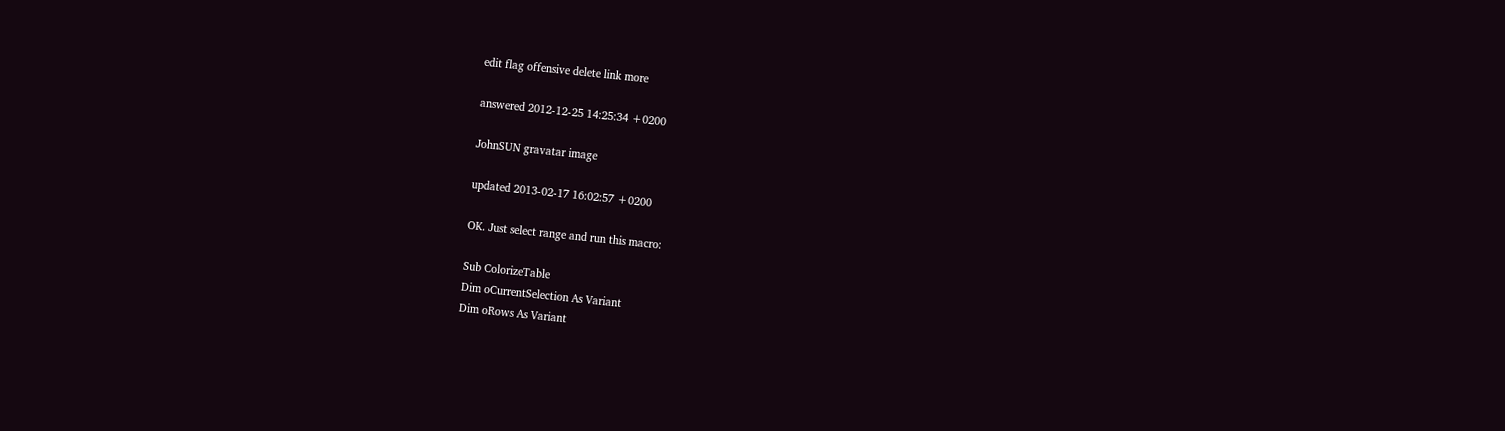edit flag offensive delete link more

answered 2012-12-25 14:25:34 +0200

JohnSUN gravatar image

updated 2013-02-17 16:02:57 +0200

OK. Just select range and run this macro:

Sub ColorizeTable
Dim oCurrentSelection As Variant
Dim oRows As Variant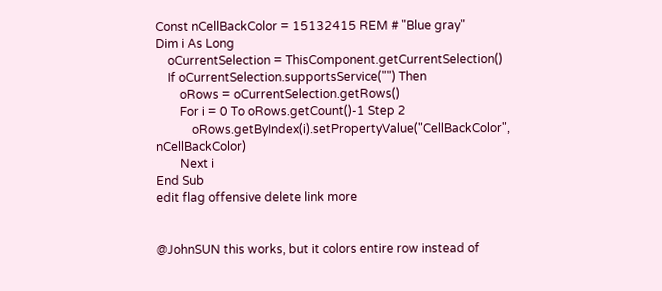Const nCellBackColor = 15132415 REM # "Blue gray"
Dim i As Long
    oCurrentSelection = ThisComponent.getCurrentSelection()
    If oCurrentSelection.supportsService("") Then
        oRows = oCurrentSelection.getRows()
        For i = 0 To oRows.getCount()-1 Step 2
            oRows.getByIndex(i).setPropertyValue("CellBackColor", nCellBackColor)
        Next i
End Sub
edit flag offensive delete link more


@JohnSUN this works, but it colors entire row instead of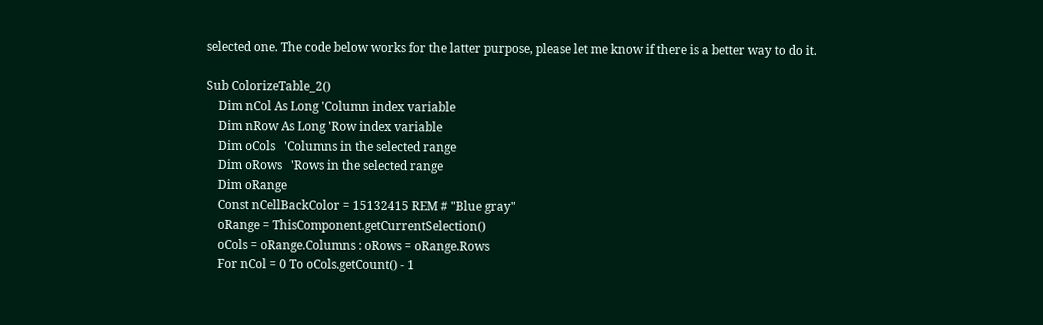selected one. The code below works for the latter purpose, please let me know if there is a better way to do it.

Sub ColorizeTable_2()
    Dim nCol As Long 'Column index variable
    Dim nRow As Long 'Row index variable
    Dim oCols   'Columns in the selected range
    Dim oRows   'Rows in the selected range
    Dim oRange
    Const nCellBackColor = 15132415 REM # "Blue gray"
    oRange = ThisComponent.getCurrentSelection()
    oCols = oRange.Columns : oRows = oRange.Rows
    For nCol = 0 To oCols.getCount() - 1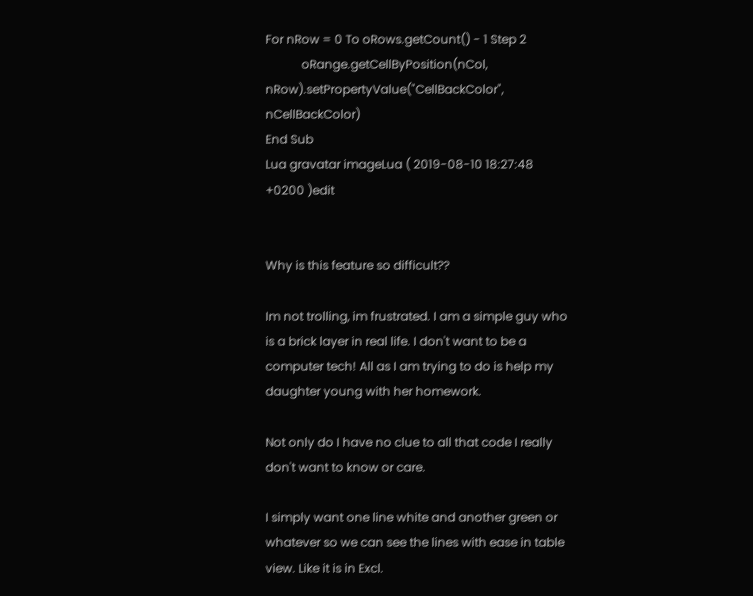For nRow = 0 To oRows.getCount() - 1 Step 2
            oRange.getCellByPosition(nCol, nRow).setPropertyValue("CellBackColor", nCellBackColor)
End Sub
Lua gravatar imageLua ( 2019-08-10 18:27:48 +0200 )edit


Why is this feature so difficult??

Im not trolling, im frustrated. I am a simple guy who is a brick layer in real life. I don't want to be a computer tech! All as I am trying to do is help my daughter young with her homework.

Not only do I have no clue to all that code I really don't want to know or care.

I simply want one line white and another green or whatever so we can see the lines with ease in table view. Like it is in Excl.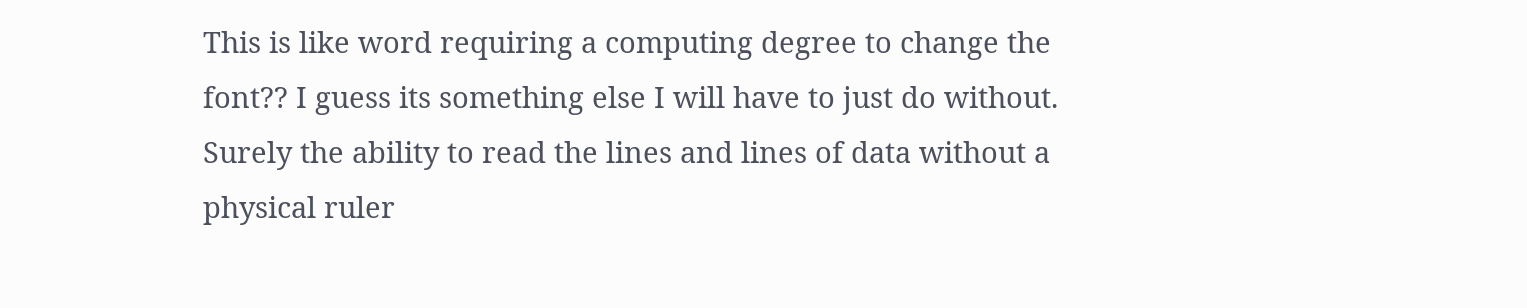This is like word requiring a computing degree to change the font?? I guess its something else I will have to just do without. Surely the ability to read the lines and lines of data without a physical ruler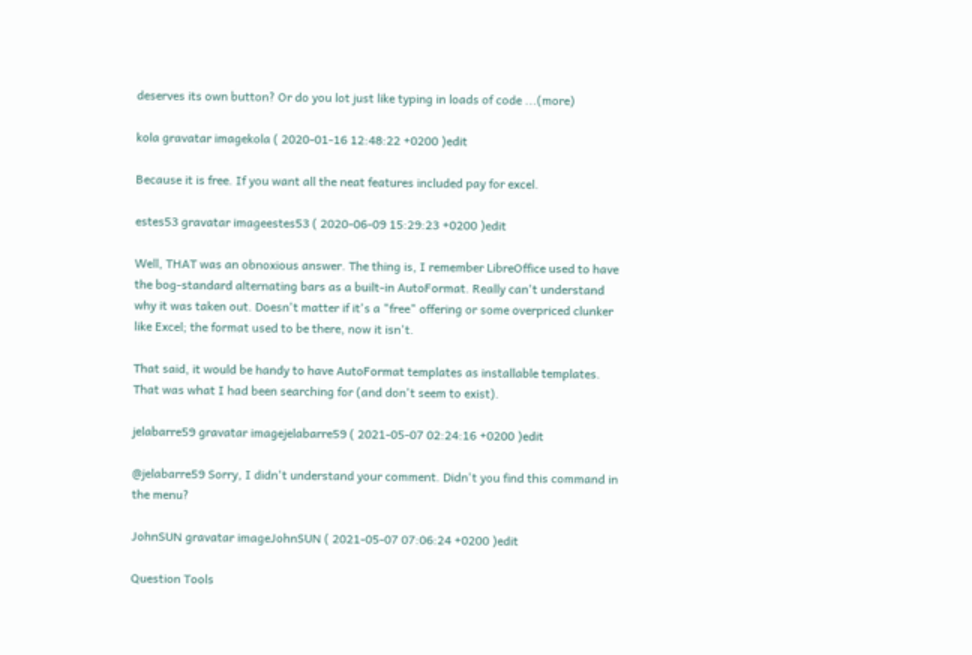deserves its own button? Or do you lot just like typing in loads of code ...(more)

kola gravatar imagekola ( 2020-01-16 12:48:22 +0200 )edit

Because it is free. If you want all the neat features included pay for excel.

estes53 gravatar imageestes53 ( 2020-06-09 15:29:23 +0200 )edit

Well, THAT was an obnoxious answer. The thing is, I remember LibreOffice used to have the bog-standard alternating bars as a built-in AutoFormat. Really can't understand why it was taken out. Doesn't matter if it's a "free" offering or some overpriced clunker like Excel; the format used to be there, now it isn't.

That said, it would be handy to have AutoFormat templates as installable templates. That was what I had been searching for (and don't seem to exist).

jelabarre59 gravatar imagejelabarre59 ( 2021-05-07 02:24:16 +0200 )edit

@jelabarre59 Sorry, I didn't understand your comment. Didn't you find this command in the menu?

JohnSUN gravatar imageJohnSUN ( 2021-05-07 07:06:24 +0200 )edit

Question Tools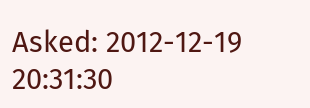Asked: 2012-12-19 20:31:30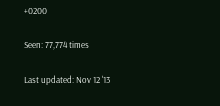+0200

Seen: 77,774 times

Last updated: Nov 12 '13